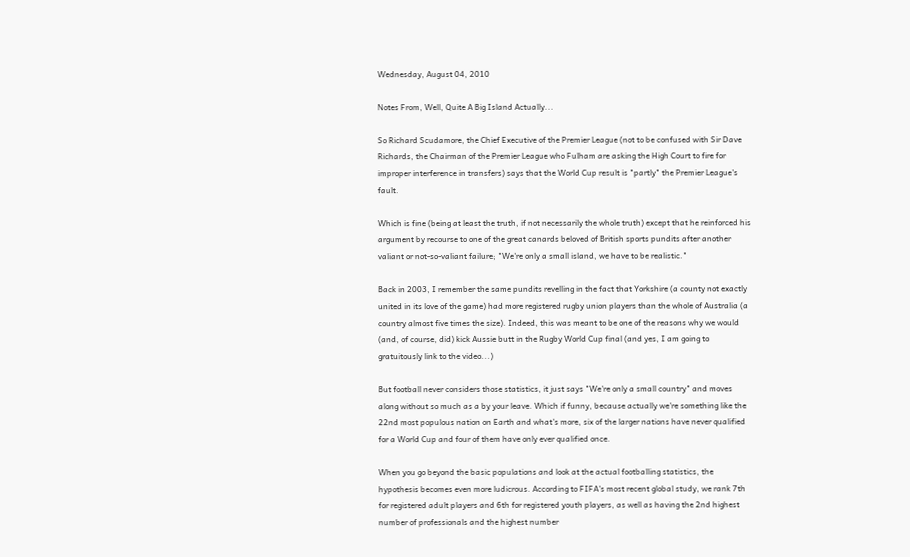Wednesday, August 04, 2010

Notes From, Well, Quite A Big Island Actually...

So Richard Scudamore, the Chief Executive of the Premier League (not to be confused with Sir Dave Richards, the Chairman of the Premier League who Fulham are asking the High Court to fire for improper interference in transfers) says that the World Cup result is "partly" the Premier League's fault.

Which is fine (being at least the truth, if not necessarily the whole truth) except that he reinforced his argument by recourse to one of the great canards beloved of British sports pundits after another valiant or not-so-valiant failure; "We're only a small island, we have to be realistic."

Back in 2003, I remember the same pundits revelling in the fact that Yorkshire (a county not exactly united in its love of the game) had more registered rugby union players than the whole of Australia (a country almost five times the size). Indeed, this was meant to be one of the reasons why we would (and, of course, did) kick Aussie butt in the Rugby World Cup final (and yes, I am going to gratuitously link to the video...)

But football never considers those statistics, it just says "We're only a small country" and moves along without so much as a by your leave. Which if funny, because actually we're something like the 22nd most populous nation on Earth and what's more, six of the larger nations have never qualified for a World Cup and four of them have only ever qualified once.

When you go beyond the basic populations and look at the actual footballing statistics, the hypothesis becomes even more ludicrous. According to FIFA's most recent global study, we rank 7th for registered adult players and 6th for registered youth players, as well as having the 2nd highest number of professionals and the highest number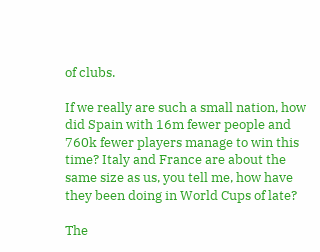of clubs.

If we really are such a small nation, how did Spain with 16m fewer people and 760k fewer players manage to win this time? Italy and France are about the same size as us, you tell me, how have they been doing in World Cups of late?

The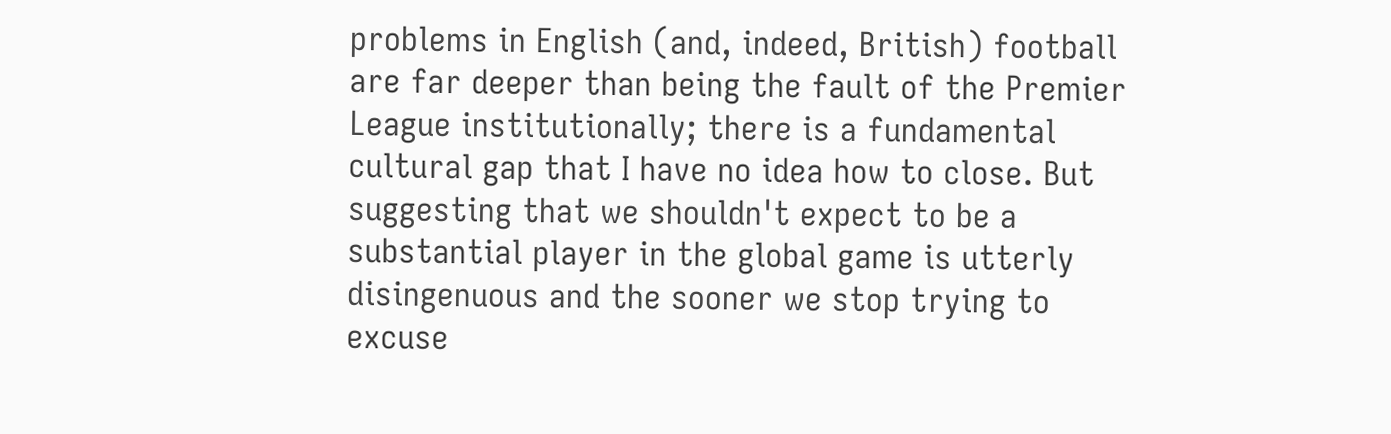problems in English (and, indeed, British) football are far deeper than being the fault of the Premier League institutionally; there is a fundamental cultural gap that I have no idea how to close. But suggesting that we shouldn't expect to be a substantial player in the global game is utterly disingenuous and the sooner we stop trying to excuse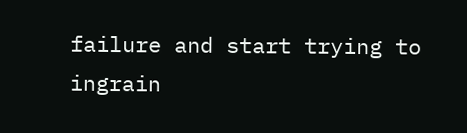failure and start trying to ingrain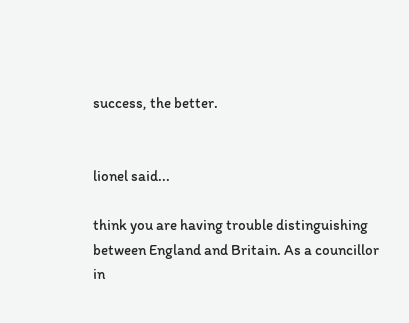success, the better.


lionel said...

think you are having trouble distinguishing between England and Britain. As a councillor in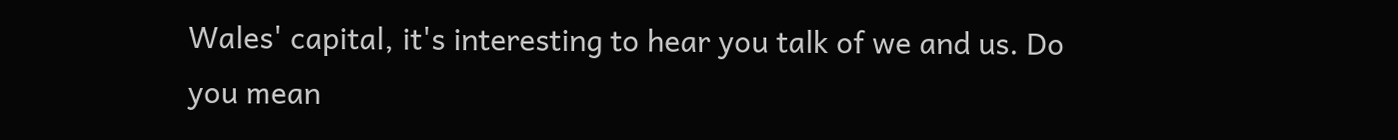Wales' capital, it's interesting to hear you talk of we and us. Do you mean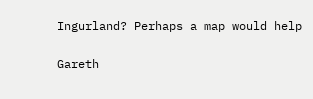Ingurland? Perhaps a map would help

Gareth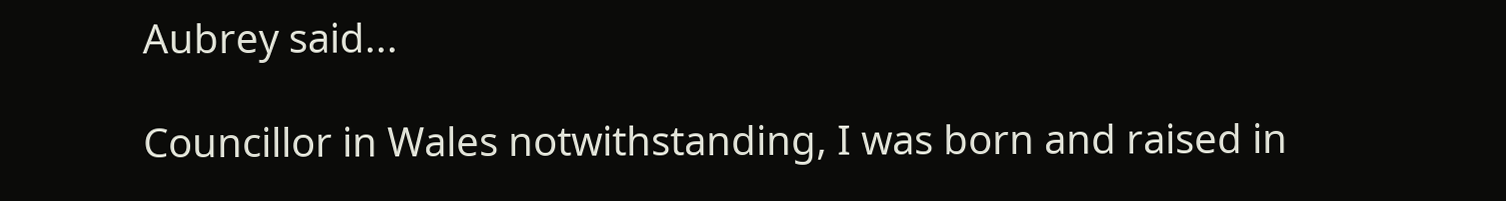Aubrey said...

Councillor in Wales notwithstanding, I was born and raised in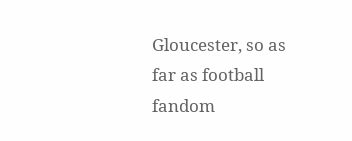Gloucester, so as far as football fandom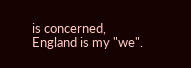is concerned, England is my "we".